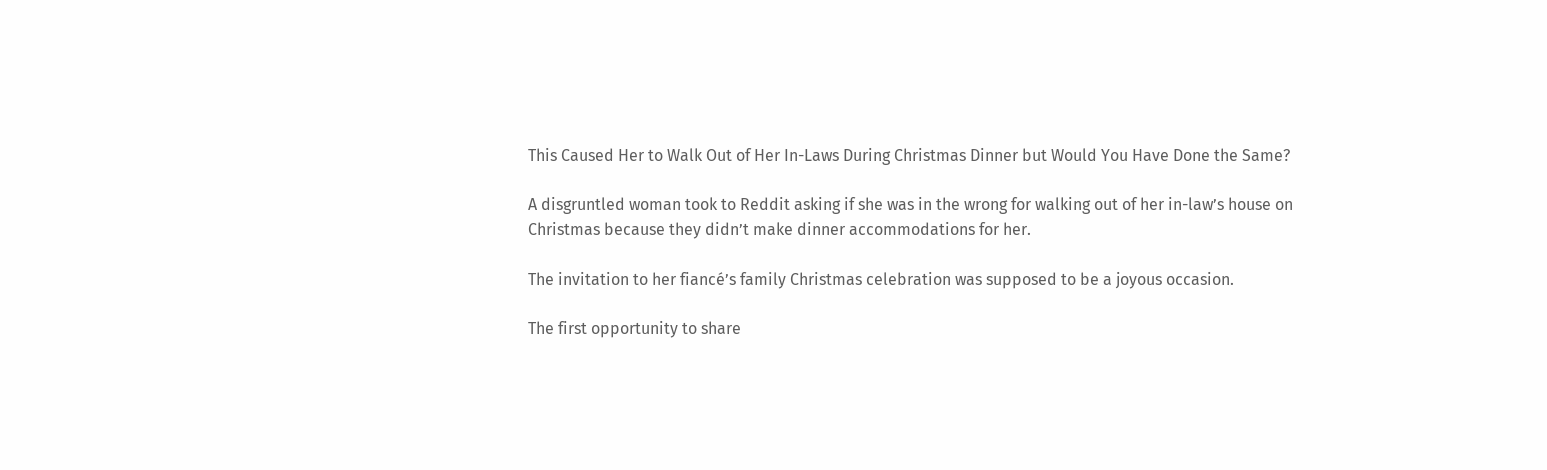This Caused Her to Walk Out of Her In-Laws During Christmas Dinner but Would You Have Done the Same?

A disgruntled woman took to Reddit asking if she was in the wrong for walking out of her in-law’s house on Christmas because they didn’t make dinner accommodations for her.

The invitation to her fiancé’s family Christmas celebration was supposed to be a joyous occasion.

The first opportunity to share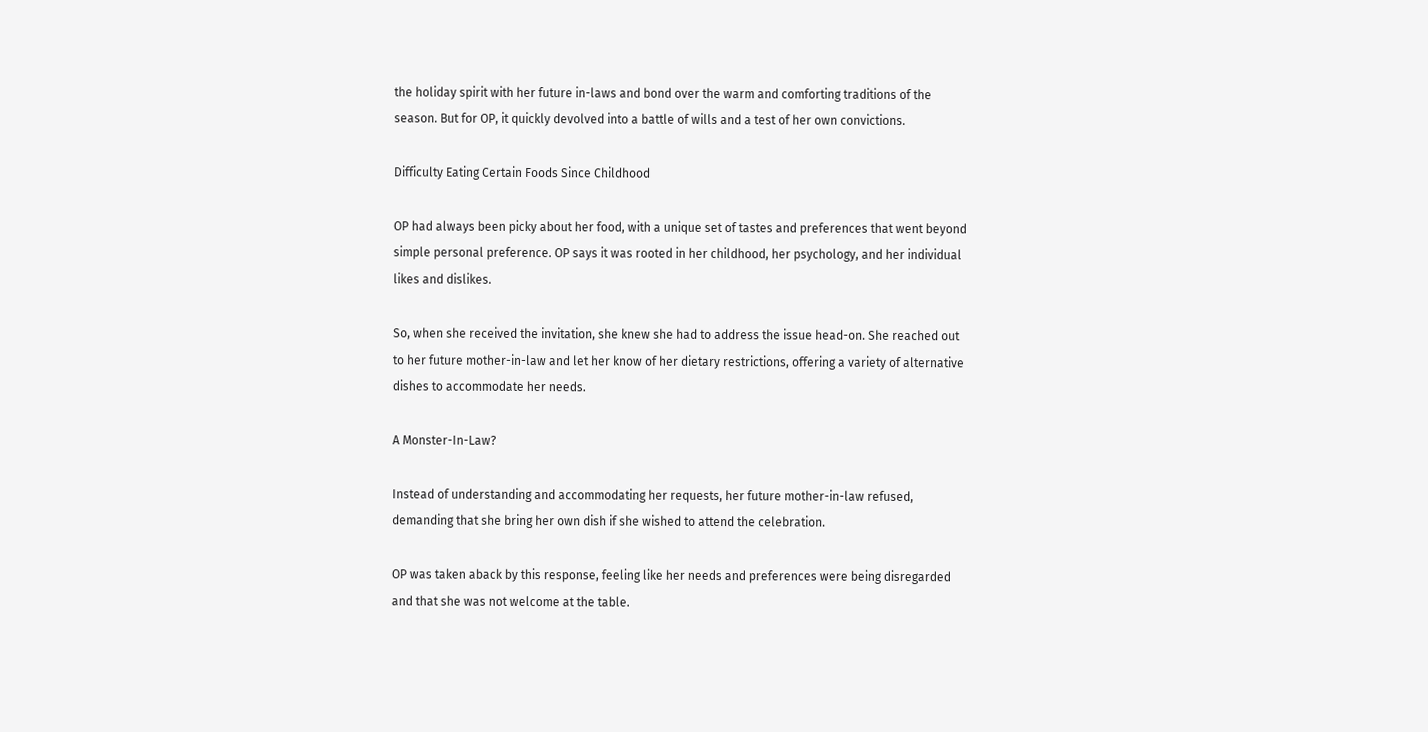the holiday spirit with her future in-laws and bond over the warm and comforting traditions of the season. But for OP, it quickly devolved into a battle of wills and a test of her own convictions.

Difficulty Eating Certain Foods Since Childhood

OP had always been picky about her food, with a unique set of tastes and preferences that went beyond simple personal preference. OP says it was rooted in her childhood, her psychology, and her individual likes and dislikes.

So, when she received the invitation, she knew she had to address the issue head-on. She reached out to her future mother-in-law and let her know of her dietary restrictions, offering a variety of alternative dishes to accommodate her needs.

A Monster-In-Law?

Instead of understanding and accommodating her requests, her future mother-in-law refused, demanding that she bring her own dish if she wished to attend the celebration.

OP was taken aback by this response, feeling like her needs and preferences were being disregarded and that she was not welcome at the table.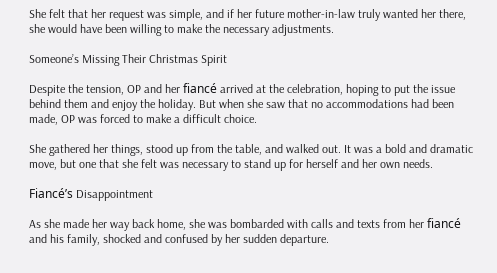She felt that her request was simple, and if her future mother-in-law truly wanted her there, she would have been willing to make the necessary adjustments.

Someone’s Missing Their Christmas Spirit

Despite the tension, OP and her fiancé arrived at the celebration, hoping to put the issue behind them and enjoy the holiday. But when she saw that no accommodations had been made, OP was forced to make a difficult choice.

She gathered her things, stood up from the table, and walked out. It was a bold and dramatic move, but one that she felt was necessary to stand up for herself and her own needs.

Fiancé’s Disappointment

As she made her way back home, she was bombarded with calls and texts from her fiancé and his family, shocked and confused by her sudden departure.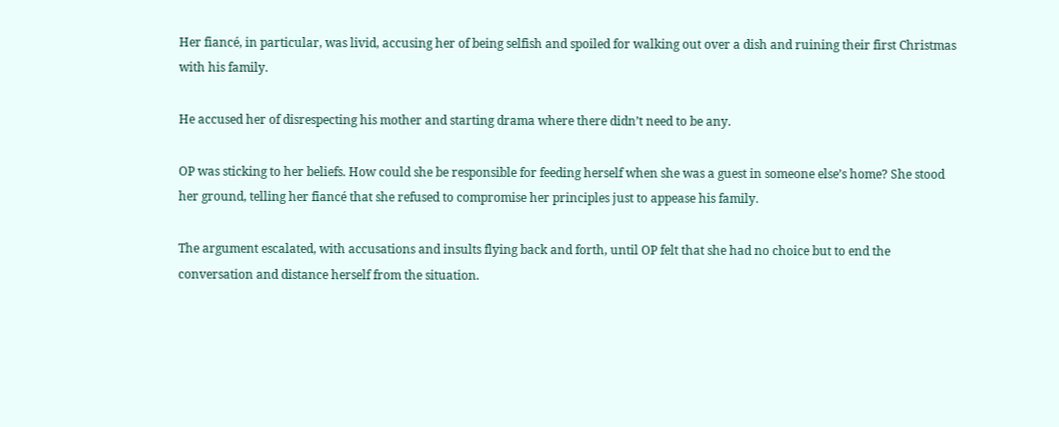Her fiancé, in particular, was livid, accusing her of being selfish and spoiled for walking out over a dish and ruining their first Christmas with his family.

He accused her of disrespecting his mother and starting drama where there didn’t need to be any.

OP was sticking to her beliefs. How could she be responsible for feeding herself when she was a guest in someone else’s home? She stood her ground, telling her fiancé that she refused to compromise her principles just to appease his family.

The argument escalated, with accusations and insults flying back and forth, until OP felt that she had no choice but to end the conversation and distance herself from the situation.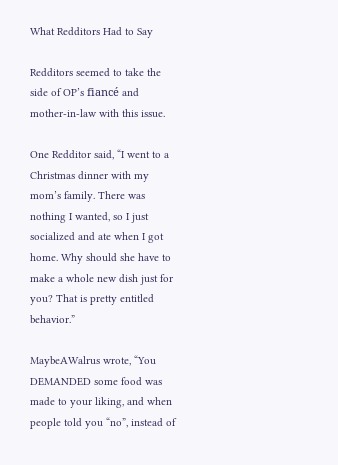What Redditors Had to Say

Redditors seemed to take the side of OP’s fiancé and mother-in-law with this issue.

One Redditor said, “I went to a Christmas dinner with my mom’s family. There was nothing I wanted, so I just socialized and ate when I got home. Why should she have to make a whole new dish just for you? That is pretty entitled behavior.”

MaybeAWalrus wrote, “You DEMANDED some food was made to your liking, and when people told you “no”, instead of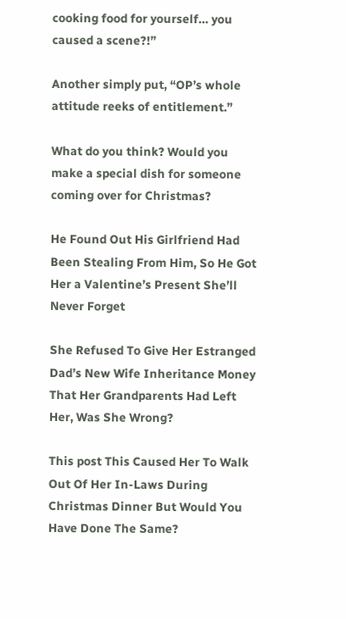cooking food for yourself… you caused a scene?!”

Another simply put, “OP’s whole attitude reeks of entitlement.”

What do you think? Would you make a special dish for someone coming over for Christmas?

He Found Out His Girlfriend Had Been Stealing From Him, So He Got Her a Valentine’s Present She’ll Never Forget

She Refused To Give Her Estranged Dad’s New Wife Inheritance Money That Her Grandparents Had Left Her, Was She Wrong?

This post This Caused Her To Walk Out Of Her In-Laws During Christmas Dinner But Would You Have Done The Same?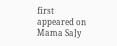first appeared on Mama Sa]y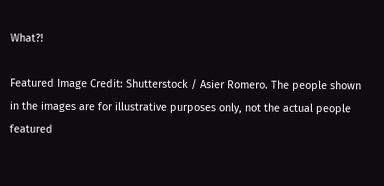What?!

Featured Image Credit: Shutterstock / Asier Romero. The people shown in the images are for illustrative purposes only, not the actual people featured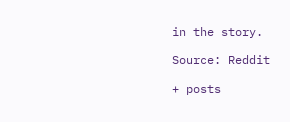in the story.

Source: Reddit

+ posts